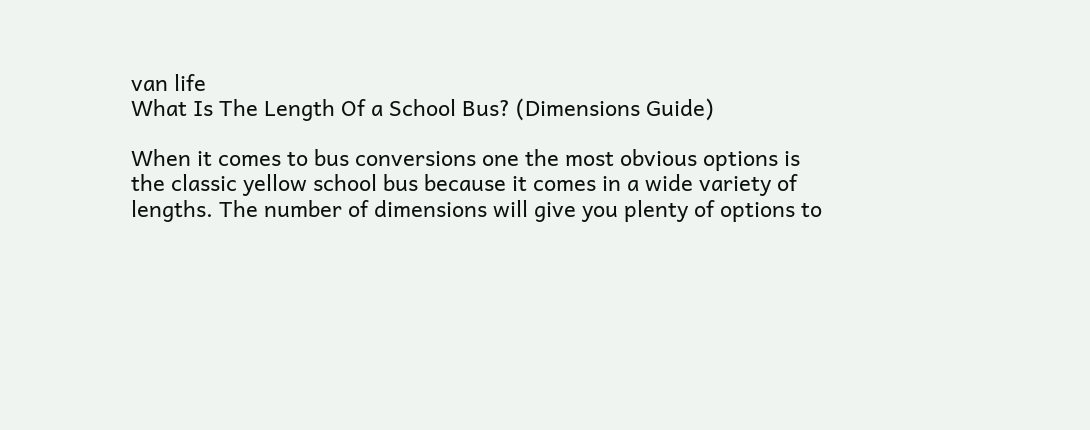van life
What Is The Length Of a School Bus? (Dimensions Guide)

When it comes to bus conversions one the most obvious options is the classic yellow school bus because it comes in a wide variety of lengths. The number of dimensions will give you plenty of options to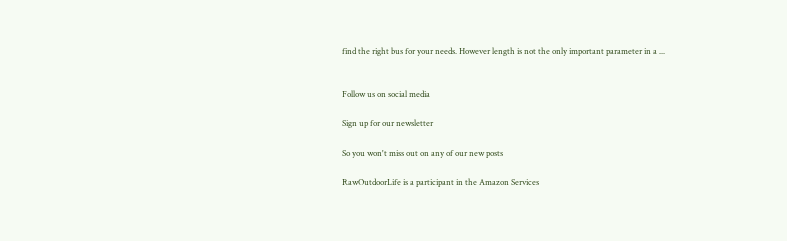find the right bus for your needs. However length is not the only important parameter in a ...


Follow us on social media

Sign up for our newsletter

So you won't miss out on any of our new posts

RawOutdoorLife is a participant in the Amazon Services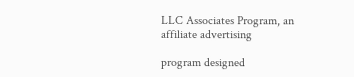LLC Associates Program, an affiliate advertising

program designed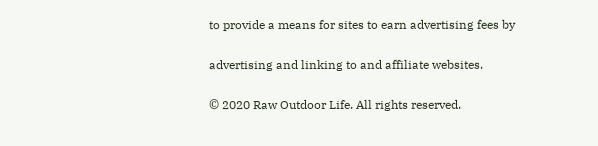to provide a means for sites to earn advertising fees by

advertising and linking to and affiliate websites.

© 2020 Raw Outdoor Life. All rights reserved.